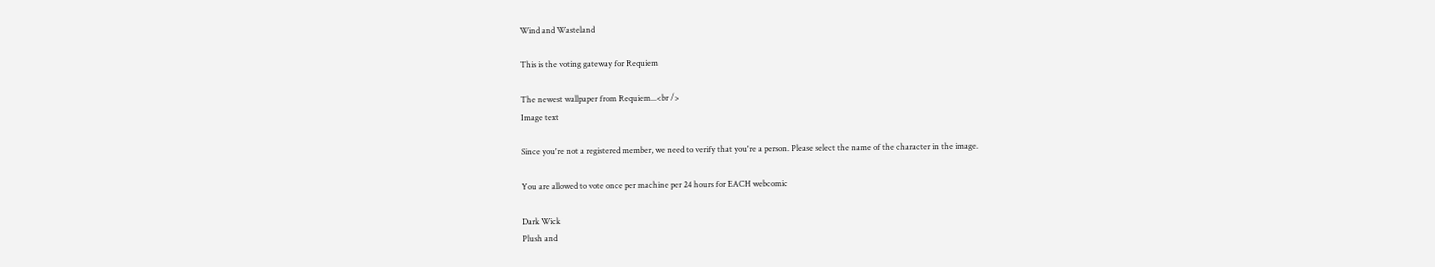Wind and Wasteland

This is the voting gateway for Requiem

The newest wallpaper from Requiem...<br />
Image text

Since you're not a registered member, we need to verify that you're a person. Please select the name of the character in the image.

You are allowed to vote once per machine per 24 hours for EACH webcomic

Dark Wick
Plush and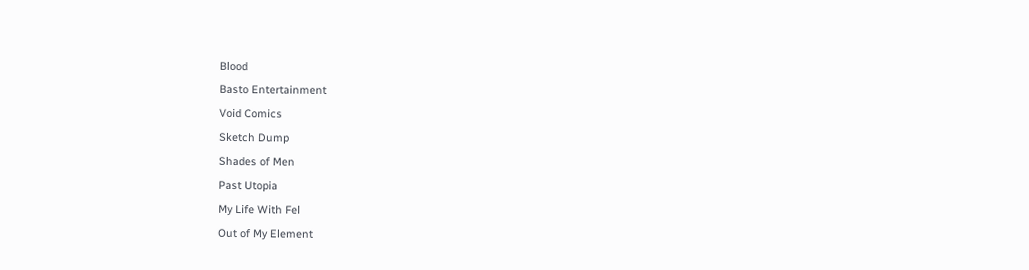Blood
Basto Entertainment
Void Comics
Sketch Dump
Shades of Men
Past Utopia
My Life With Fel
Out of My Element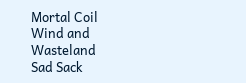Mortal Coil
Wind and Wasteland
Sad Sack